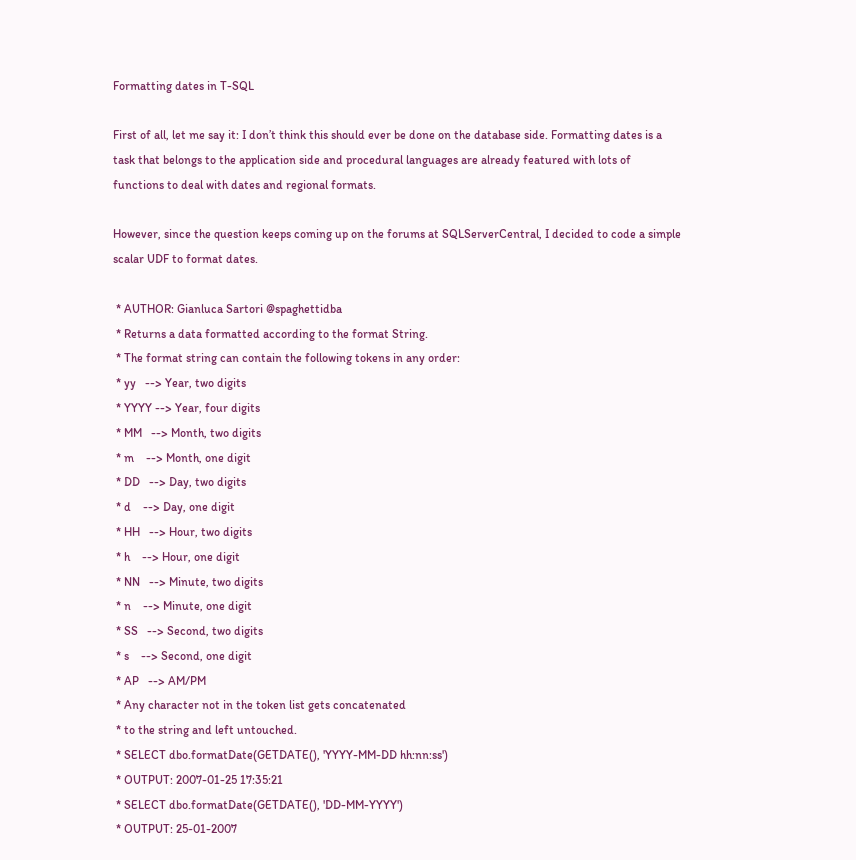Formatting dates in T-SQL

First of all, let me say it: I don’t think this should ever be done on the database side. Formatting dates is a task that belongs to the application side and procedural languages are already featured with lots of functions to deal with dates and regional formats.

However, since the question keeps coming up on the forums at SQLServerCentral, I decided to code a simple scalar UDF to format dates.

 * AUTHOR: Gianluca Sartori @spaghettidba
 * Returns a data formatted according to the format String.
 * The format string can contain the following tokens in any order:
 * yy   --> Year, two digits
 * YYYY --> Year, four digits
 * MM   --> Month, two digits
 * m    --> Month, one digit
 * DD   --> Day, two digits
 * d    --> Day, one digit
 * HH   --> Hour, two digits
 * h    --> Hour, one digit
 * NN   --> Minute, two digits
 * n    --> Minute, one digit
 * SS   --> Second, two digits
 * s    --> Second, one digit
 * AP   --> AM/PM
 * Any character not in the token list gets concatenated
 * to the string and left untouched.
 * SELECT dbo.formatDate(GETDATE(), 'YYYY-MM-DD hh:nn:ss')
 * OUTPUT: 2007-01-25 17:35:21
 * SELECT dbo.formatDate(GETDATE(), 'DD-MM-YYYY')
 * OUTPUT: 25-01-2007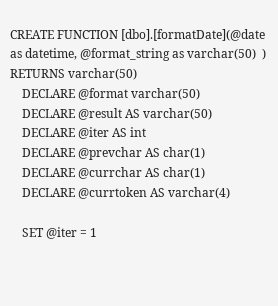CREATE FUNCTION [dbo].[formatDate](@date as datetime, @format_string as varchar(50)  )
RETURNS varchar(50)
    DECLARE @format varchar(50)
    DECLARE @result AS varchar(50)
    DECLARE @iter AS int
    DECLARE @prevchar AS char(1)
    DECLARE @currchar AS char(1)
    DECLARE @currtoken AS varchar(4)

    SET @iter = 1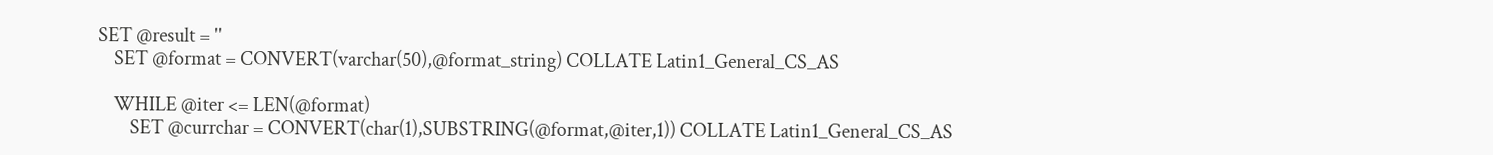SET @result = ''
    SET @format = CONVERT(varchar(50),@format_string) COLLATE Latin1_General_CS_AS

    WHILE @iter <= LEN(@format)
        SET @currchar = CONVERT(char(1),SUBSTRING(@format,@iter,1)) COLLATE Latin1_General_CS_AS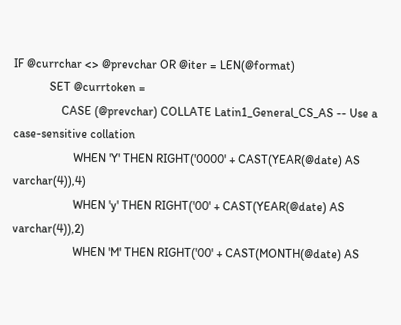IF @currchar <> @prevchar OR @iter = LEN(@format)
            SET @currtoken =
                CASE (@prevchar) COLLATE Latin1_General_CS_AS -- Use a case-sensitive collation
                    WHEN 'Y' THEN RIGHT('0000' + CAST(YEAR(@date) AS varchar(4)),4)
                    WHEN 'y' THEN RIGHT('00' + CAST(YEAR(@date) AS varchar(4)),2)
                    WHEN 'M' THEN RIGHT('00' + CAST(MONTH(@date) AS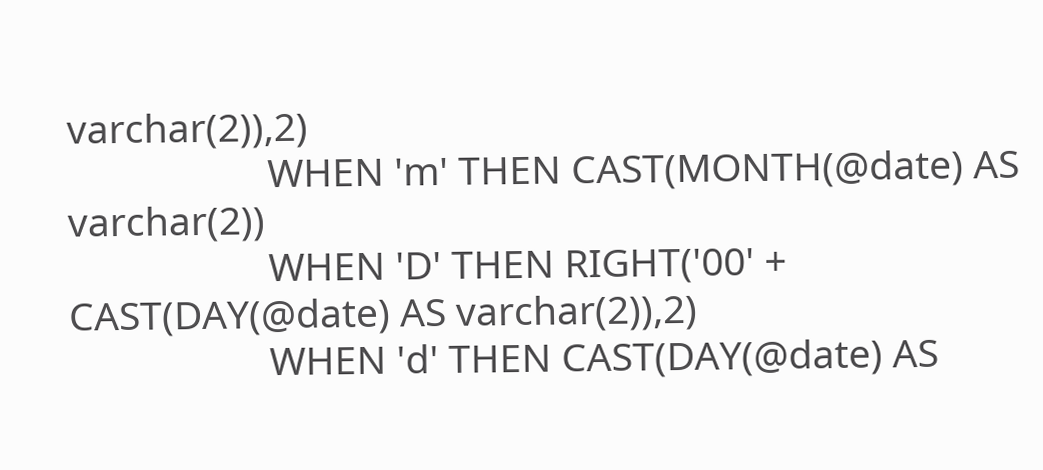varchar(2)),2)
                    WHEN 'm' THEN CAST(MONTH(@date) AS varchar(2))
                    WHEN 'D' THEN RIGHT('00' + CAST(DAY(@date) AS varchar(2)),2)
                    WHEN 'd' THEN CAST(DAY(@date) AS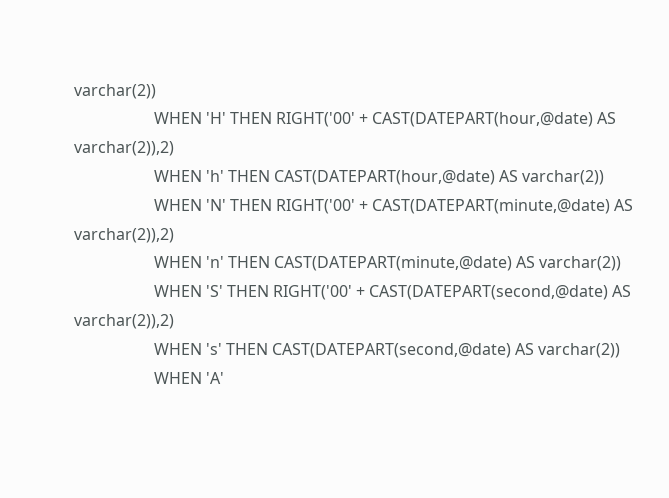varchar(2))
                    WHEN 'H' THEN RIGHT('00' + CAST(DATEPART(hour,@date) AS varchar(2)),2)
                    WHEN 'h' THEN CAST(DATEPART(hour,@date) AS varchar(2))
                    WHEN 'N' THEN RIGHT('00' + CAST(DATEPART(minute,@date) AS varchar(2)),2)
                    WHEN 'n' THEN CAST(DATEPART(minute,@date) AS varchar(2))
                    WHEN 'S' THEN RIGHT('00' + CAST(DATEPART(second,@date) AS varchar(2)),2)
                    WHEN 's' THEN CAST(DATEPART(second,@date) AS varchar(2))
                    WHEN 'A'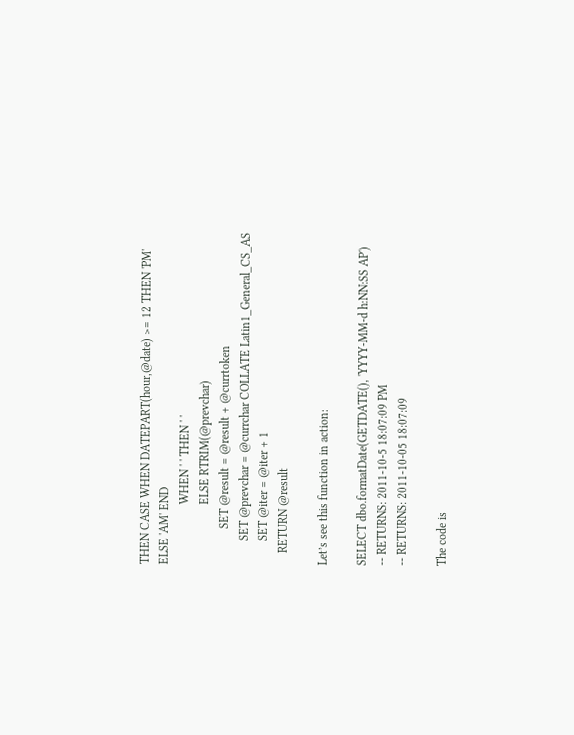THEN CASE WHEN DATEPART(hour,@date) >= 12 THEN 'PM' ELSE 'AM' END
                    WHEN ' ' THEN ' '
                    ELSE RTRIM(@prevchar)
            SET @result = @result + @currtoken
        SET @prevchar = @currchar COLLATE Latin1_General_CS_AS
        SET @iter = @iter + 1
    RETURN @result

Let’s see this function in action:

SELECT dbo.formatDate(GETDATE(), 'YYYY-MM-d h:NN:SS AP')
-- RETURNS: 2011-10-5 18:07:09 PM
-- RETURNS: 2011-10-05 18:07:09

The code is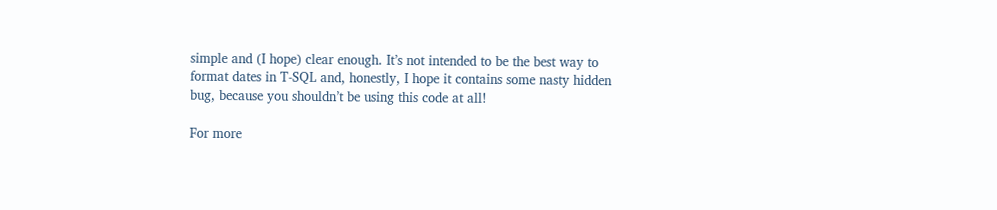simple and (I hope) clear enough. It’s not intended to be the best way to format dates in T-SQL and, honestly, I hope it contains some nasty hidden bug, because you shouldn’t be using this code at all!

For more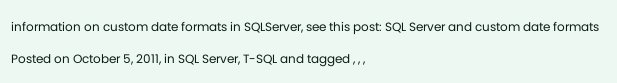information on custom date formats in SQLServer, see this post: SQL Server and custom date formats

Posted on October 5, 2011, in SQL Server, T-SQL and tagged , , ,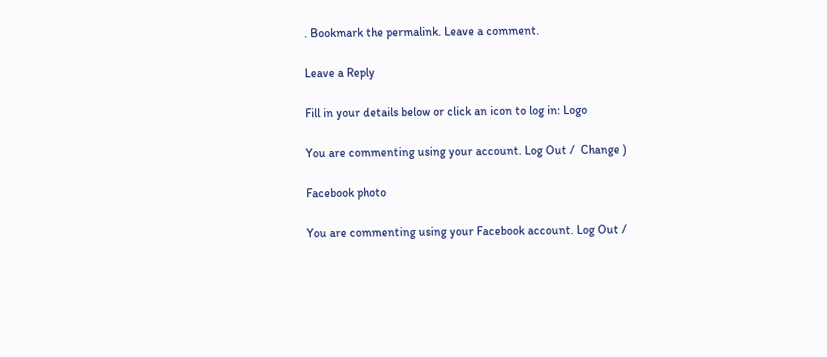. Bookmark the permalink. Leave a comment.

Leave a Reply

Fill in your details below or click an icon to log in: Logo

You are commenting using your account. Log Out /  Change )

Facebook photo

You are commenting using your Facebook account. Log Out /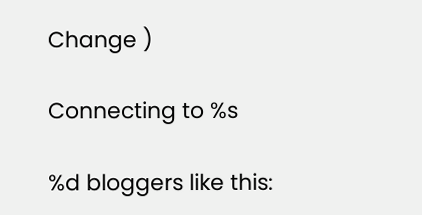Change )

Connecting to %s

%d bloggers like this: